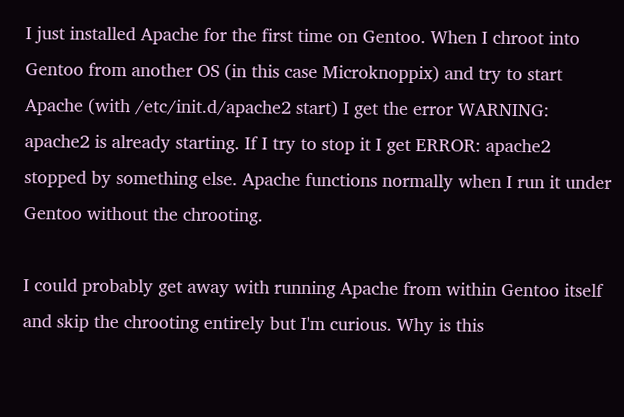I just installed Apache for the first time on Gentoo. When I chroot into Gentoo from another OS (in this case Microknoppix) and try to start Apache (with /etc/init.d/apache2 start) I get the error WARNING: apache2 is already starting. If I try to stop it I get ERROR: apache2 stopped by something else. Apache functions normally when I run it under Gentoo without the chrooting.

I could probably get away with running Apache from within Gentoo itself and skip the chrooting entirely but I'm curious. Why is this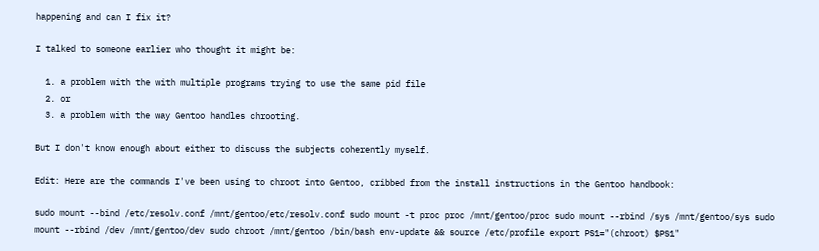happening and can I fix it?

I talked to someone earlier who thought it might be:

  1. a problem with the with multiple programs trying to use the same pid file
  2. or
  3. a problem with the way Gentoo handles chrooting.

But I don't know enough about either to discuss the subjects coherently myself.

Edit: Here are the commands I've been using to chroot into Gentoo, cribbed from the install instructions in the Gentoo handbook:

sudo mount --bind /etc/resolv.conf /mnt/gentoo/etc/resolv.conf sudo mount -t proc proc /mnt/gentoo/proc sudo mount --rbind /sys /mnt/gentoo/sys sudo mount --rbind /dev /mnt/gentoo/dev sudo chroot /mnt/gentoo /bin/bash env-update && source /etc/profile export PS1="(chroot) $PS1"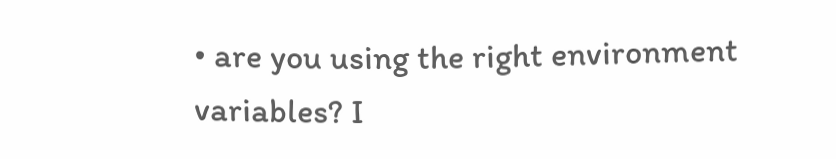• are you using the right environment variables? I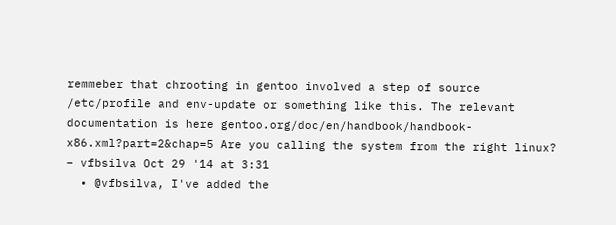remmeber that chrooting in gentoo involved a step of source /etc/profile and env-update or something like this. The relevant documentation is here gentoo.org/doc/en/handbook/handbook-x86.xml?part=2&chap=5 Are you calling the system from the right linux? – vfbsilva Oct 29 '14 at 3:31
  • @vfbsilva, I've added the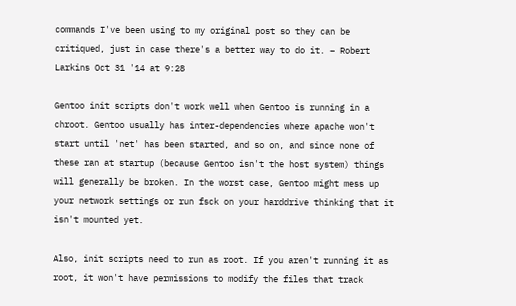commands I've been using to my original post so they can be critiqued, just in case there's a better way to do it. – Robert Larkins Oct 31 '14 at 9:28

Gentoo init scripts don't work well when Gentoo is running in a chroot. Gentoo usually has inter-dependencies where apache won't start until 'net' has been started, and so on, and since none of these ran at startup (because Gentoo isn't the host system) things will generally be broken. In the worst case, Gentoo might mess up your network settings or run fsck on your harddrive thinking that it isn't mounted yet.

Also, init scripts need to run as root. If you aren't running it as root, it won't have permissions to modify the files that track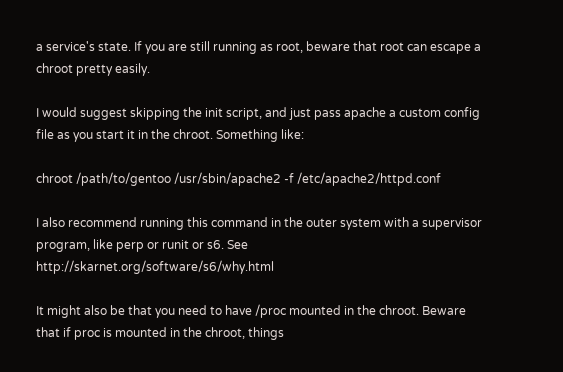a service's state. If you are still running as root, beware that root can escape a chroot pretty easily.

I would suggest skipping the init script, and just pass apache a custom config file as you start it in the chroot. Something like:

chroot /path/to/gentoo /usr/sbin/apache2 -f /etc/apache2/httpd.conf

I also recommend running this command in the outer system with a supervisor program, like perp or runit or s6. See http://skarnet.org/software/s6/why.html

It might also be that you need to have /proc mounted in the chroot. Beware that if proc is mounted in the chroot, things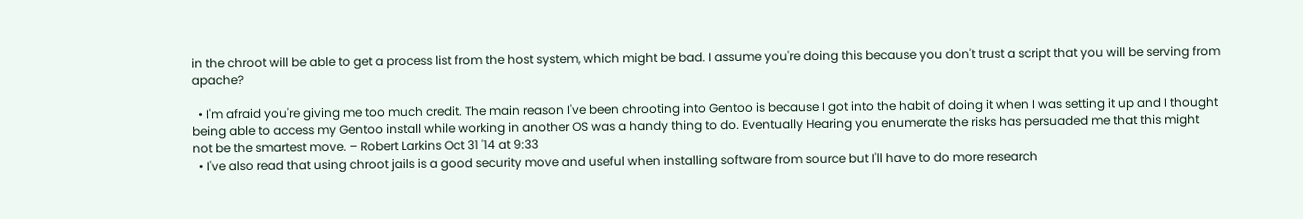in the chroot will be able to get a process list from the host system, which might be bad. I assume you're doing this because you don't trust a script that you will be serving from apache?

  • I'm afraid you're giving me too much credit. The main reason I've been chrooting into Gentoo is because I got into the habit of doing it when I was setting it up and I thought being able to access my Gentoo install while working in another OS was a handy thing to do. Eventually Hearing you enumerate the risks has persuaded me that this might not be the smartest move. – Robert Larkins Oct 31 '14 at 9:33
  • I've also read that using chroot jails is a good security move and useful when installing software from source but I'll have to do more research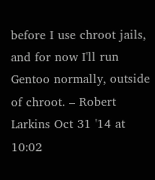before I use chroot jails, and for now I'll run Gentoo normally, outside of chroot. – Robert Larkins Oct 31 '14 at 10:02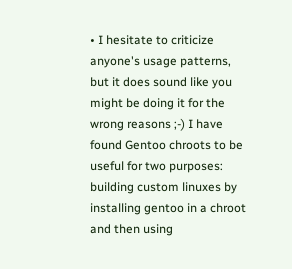• I hesitate to criticize anyone's usage patterns, but it does sound like you might be doing it for the wrong reasons ;-) I have found Gentoo chroots to be useful for two purposes: building custom linuxes by installing gentoo in a chroot and then using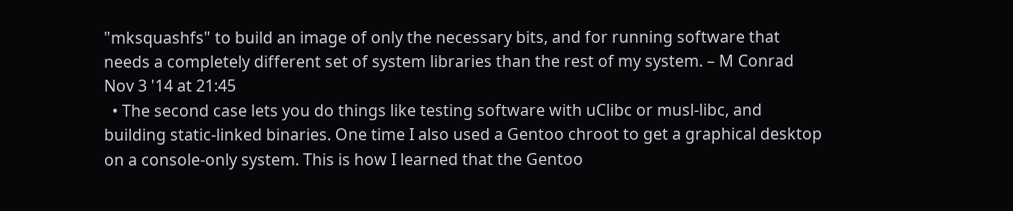"mksquashfs" to build an image of only the necessary bits, and for running software that needs a completely different set of system libraries than the rest of my system. – M Conrad Nov 3 '14 at 21:45
  • The second case lets you do things like testing software with uClibc or musl-libc, and building static-linked binaries. One time I also used a Gentoo chroot to get a graphical desktop on a console-only system. This is how I learned that the Gentoo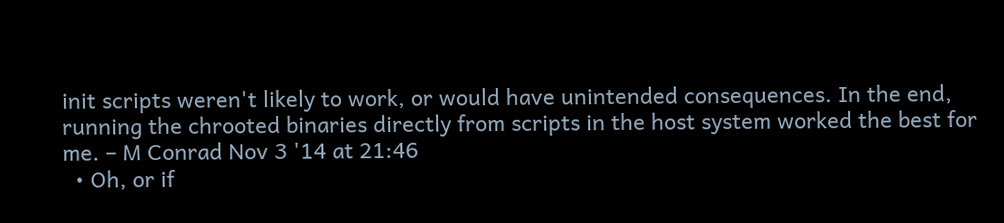init scripts weren't likely to work, or would have unintended consequences. In the end, running the chrooted binaries directly from scripts in the host system worked the best for me. – M Conrad Nov 3 '14 at 21:46
  • Oh, or if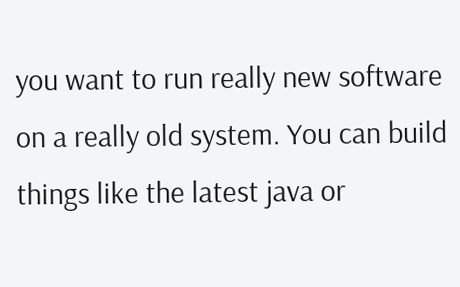you want to run really new software on a really old system. You can build things like the latest java or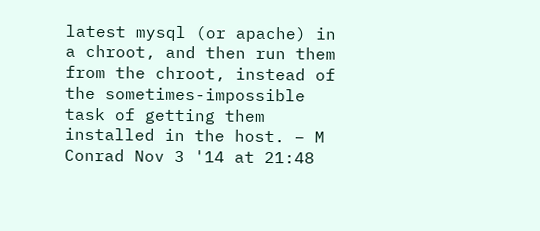latest mysql (or apache) in a chroot, and then run them from the chroot, instead of the sometimes-impossible task of getting them installed in the host. – M Conrad Nov 3 '14 at 21:48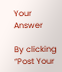Your Answer

By clicking “Post Your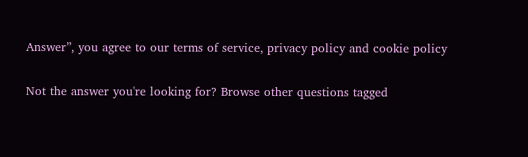Answer”, you agree to our terms of service, privacy policy and cookie policy

Not the answer you're looking for? Browse other questions tagged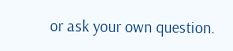or ask your own question.